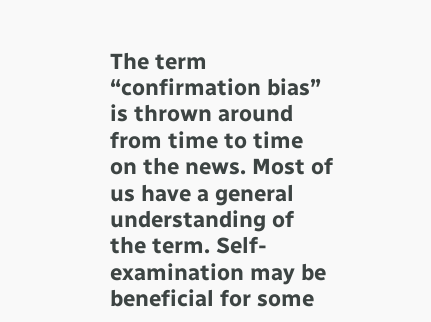The term “confirmation bias” is thrown around from time to time on the news. Most of us have a general understanding of the term. Self-examination may be beneficial for some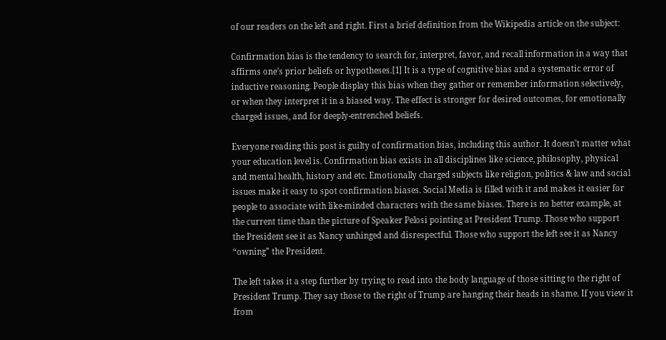of our readers on the left and right. First a brief definition from the Wikipedia article on the subject:

Confirmation bias is the tendency to search for, interpret, favor, and recall information in a way that affirms one’s prior beliefs or hypotheses.[1] It is a type of cognitive bias and a systematic error of inductive reasoning. People display this bias when they gather or remember information selectively, or when they interpret it in a biased way. The effect is stronger for desired outcomes, for emotionally charged issues, and for deeply-entrenched beliefs.

Everyone reading this post is guilty of confirmation bias, including this author. It doesn’t matter what your education level is. Confirmation bias exists in all disciplines like science, philosophy, physical and mental health, history and etc. Emotionally charged subjects like religion, politics & law and social issues make it easy to spot confirmation biases. Social Media is filled with it and makes it easier for people to associate with like-minded characters with the same biases. There is no better example, at the current time than the picture of Speaker Pelosi pointing at President Trump. Those who support the President see it as Nancy unhinged and disrespectful. Those who support the left see it as Nancy “owning” the President.

The left takes it a step further by trying to read into the body language of those sitting to the right of President Trump. They say those to the right of Trump are hanging their heads in shame. If you view it from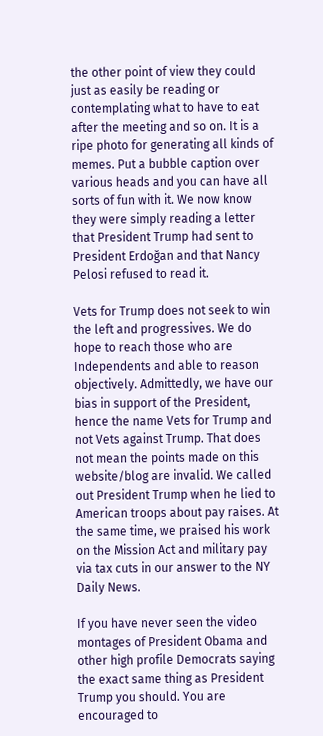the other point of view they could just as easily be reading or contemplating what to have to eat after the meeting and so on. It is a ripe photo for generating all kinds of memes. Put a bubble caption over various heads and you can have all sorts of fun with it. We now know they were simply reading a letter that President Trump had sent to President Erdoğan and that Nancy Pelosi refused to read it.

Vets for Trump does not seek to win the left and progressives. We do hope to reach those who are Independents and able to reason objectively. Admittedly, we have our bias in support of the President, hence the name Vets for Trump and not Vets against Trump. That does not mean the points made on this website/blog are invalid. We called out President Trump when he lied to American troops about pay raises. At the same time, we praised his work on the Mission Act and military pay via tax cuts in our answer to the NY Daily News.

If you have never seen the video montages of President Obama and other high profile Democrats saying the exact same thing as President Trump you should. You are encouraged to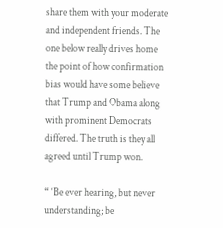share them with your moderate and independent friends. The one below really drives home the point of how confirmation bias would have some believe that Trump and Obama along with prominent Democrats differed. The truth is they all agreed until Trump won.

“ ‘Be ever hearing, but never understanding; be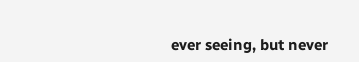ever seeing, but never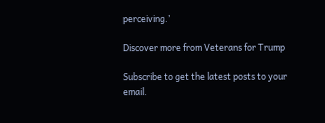perceiving.’

Discover more from Veterans for Trump

Subscribe to get the latest posts to your email.